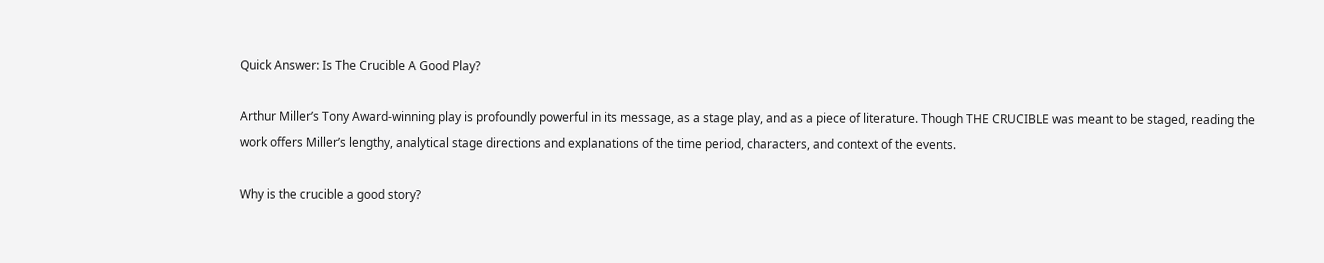Quick Answer: Is The Crucible A Good Play?

Arthur Miller’s Tony Award-winning play is profoundly powerful in its message, as a stage play, and as a piece of literature. Though THE CRUCIBLE was meant to be staged, reading the work offers Miller’s lengthy, analytical stage directions and explanations of the time period, characters, and context of the events.

Why is the crucible a good story?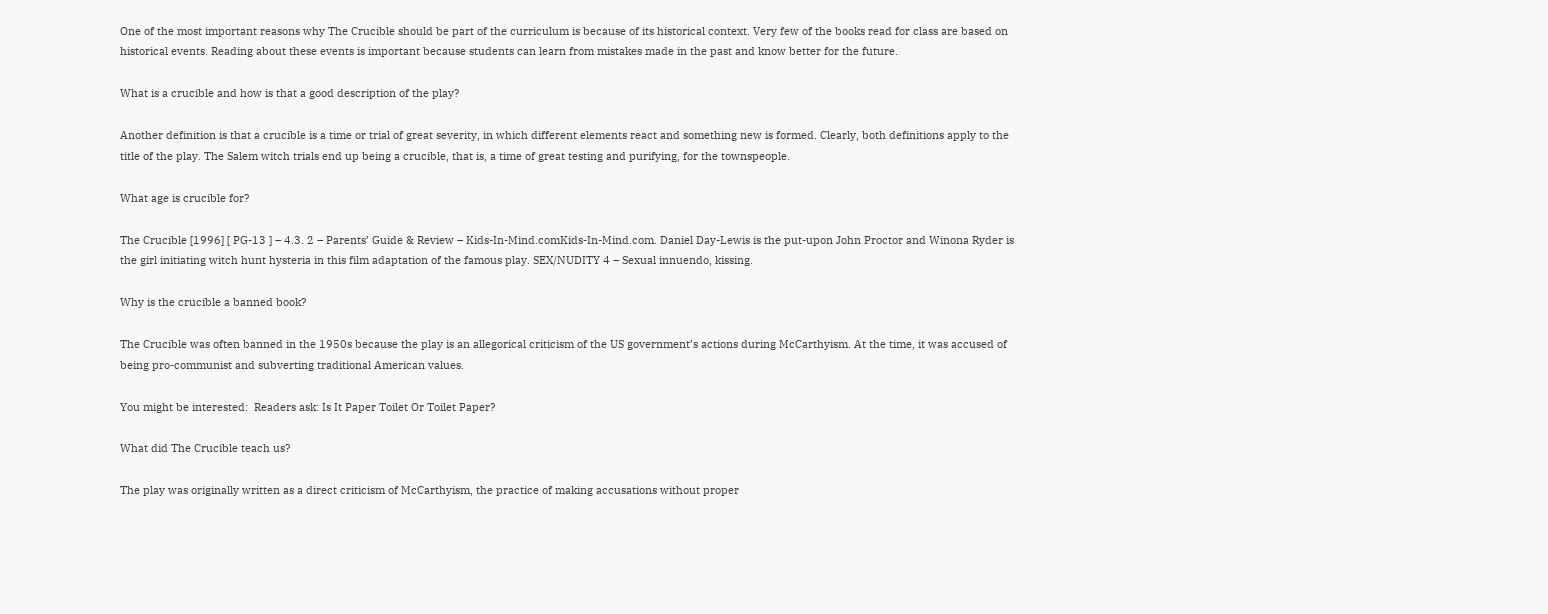One of the most important reasons why The Crucible should be part of the curriculum is because of its historical context. Very few of the books read for class are based on historical events. Reading about these events is important because students can learn from mistakes made in the past and know better for the future.

What is a crucible and how is that a good description of the play?

Another definition is that a crucible is a time or trial of great severity, in which different elements react and something new is formed. Clearly, both definitions apply to the title of the play. The Salem witch trials end up being a crucible, that is, a time of great testing and purifying, for the townspeople.

What age is crucible for?

The Crucible [1996] [ PG-13 ] – 4.3. 2 – Parents’ Guide & Review – Kids-In-Mind.comKids-In-Mind.com. Daniel Day-Lewis is the put-upon John Proctor and Winona Ryder is the girl initiating witch hunt hysteria in this film adaptation of the famous play. SEX/NUDITY 4 – Sexual innuendo, kissing.

Why is the crucible a banned book?

The Crucible was often banned in the 1950s because the play is an allegorical criticism of the US government’s actions during McCarthyism. At the time, it was accused of being pro-communist and subverting traditional American values.

You might be interested:  Readers ask: Is It Paper Toilet Or Toilet Paper?

What did The Crucible teach us?

The play was originally written as a direct criticism of McCarthyism, the practice of making accusations without proper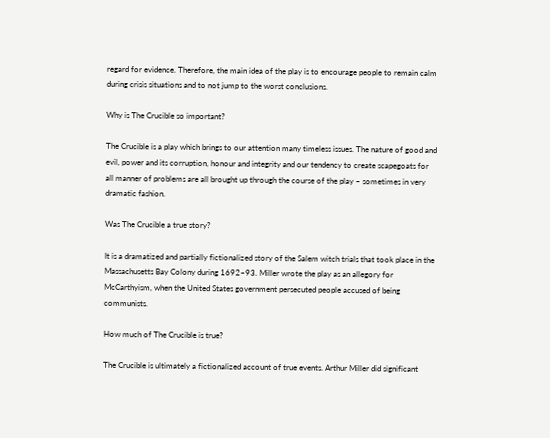regard for evidence. Therefore, the main idea of the play is to encourage people to remain calm during crisis situations and to not jump to the worst conclusions.

Why is The Crucible so important?

The Crucible is a play which brings to our attention many timeless issues. The nature of good and evil, power and its corruption, honour and integrity and our tendency to create scapegoats for all manner of problems are all brought up through the course of the play – sometimes in very dramatic fashion.

Was The Crucible a true story?

It is a dramatized and partially fictionalized story of the Salem witch trials that took place in the Massachusetts Bay Colony during 1692–93. Miller wrote the play as an allegory for McCarthyism, when the United States government persecuted people accused of being communists.

How much of The Crucible is true?

The Crucible is ultimately a fictionalized account of true events. Arthur Miller did significant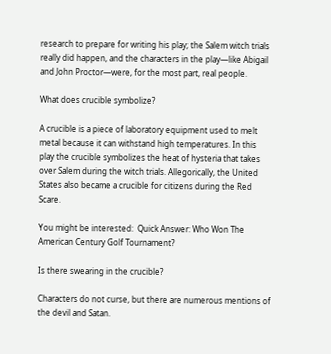research to prepare for writing his play; the Salem witch trials really did happen, and the characters in the play—like Abigail and John Proctor—were, for the most part, real people.

What does crucible symbolize?

A crucible is a piece of laboratory equipment used to melt metal because it can withstand high temperatures. In this play the crucible symbolizes the heat of hysteria that takes over Salem during the witch trials. Allegorically, the United States also became a crucible for citizens during the Red Scare.

You might be interested:  Quick Answer: Who Won The American Century Golf Tournament?

Is there swearing in the crucible?

Characters do not curse, but there are numerous mentions of the devil and Satan.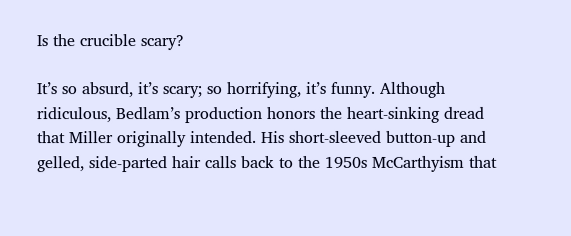Is the crucible scary?

It’s so absurd, it’s scary; so horrifying, it’s funny. Although ridiculous, Bedlam’s production honors the heart-sinking dread that Miller originally intended. His short-sleeved button-up and gelled, side-parted hair calls back to the 1950s McCarthyism that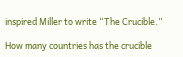inspired Miller to write “The Crucible.”

How many countries has the crucible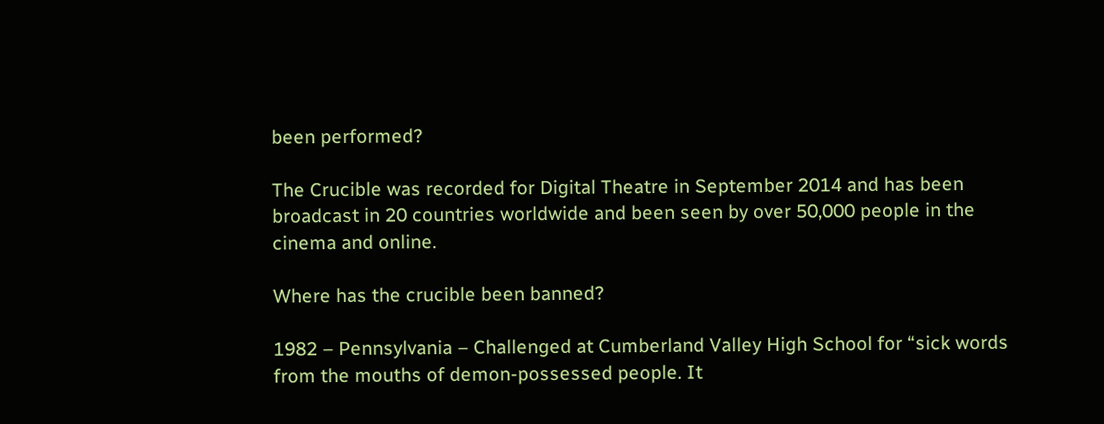been performed?

The Crucible was recorded for Digital Theatre in September 2014 and has been broadcast in 20 countries worldwide and been seen by over 50,000 people in the cinema and online.

Where has the crucible been banned?

1982 – Pennsylvania – Challenged at Cumberland Valley High School for “sick words from the mouths of demon-possessed people. It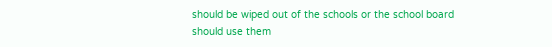should be wiped out of the schools or the school board should use them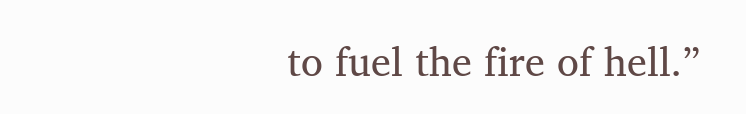to fuel the fire of hell.”